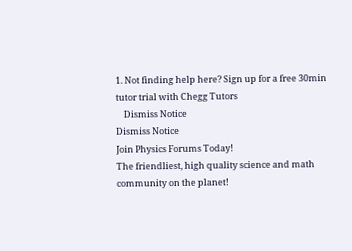1. Not finding help here? Sign up for a free 30min tutor trial with Chegg Tutors
    Dismiss Notice
Dismiss Notice
Join Physics Forums Today!
The friendliest, high quality science and math community on the planet!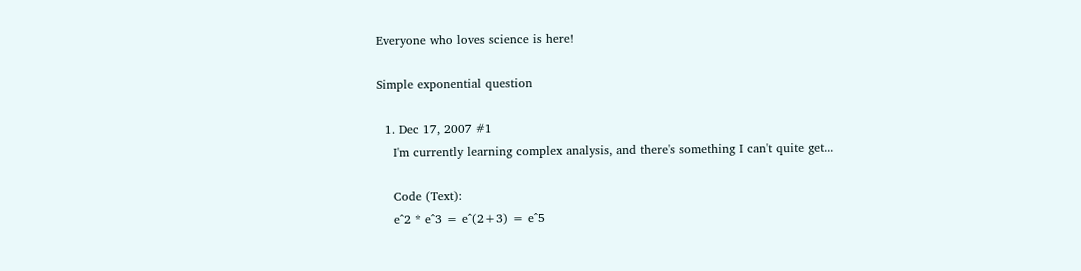Everyone who loves science is here!

Simple exponential question

  1. Dec 17, 2007 #1
    I'm currently learning complex analysis, and there's something I can't quite get...

    Code (Text):
    e^2 * e^3 = e^(2+3) = e^5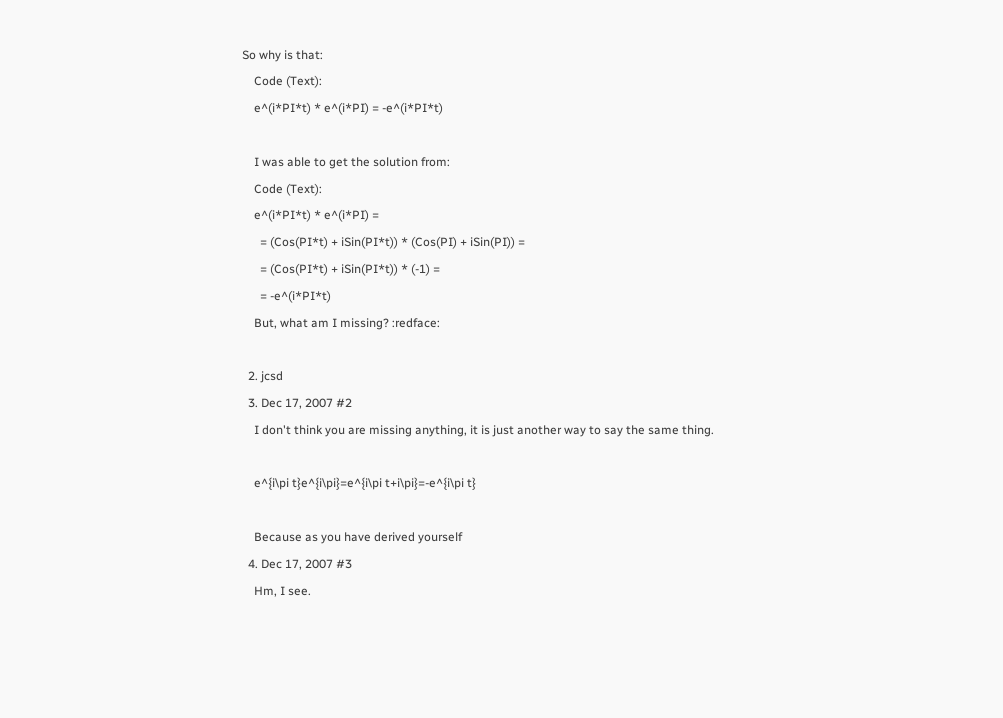So why is that:
    Code (Text):
    e^(i*PI*t) * e^(i*PI) = -e^(i*PI*t)

    I was able to get the solution from:
    Code (Text):
    e^(i*PI*t) * e^(i*PI) =
      = (Cos(PI*t) + iSin(PI*t)) * (Cos(PI) + iSin(PI)) =
      = (Cos(PI*t) + iSin(PI*t)) * (-1) =
      = -e^(i*PI*t)
    But, what am I missing? :redface:

  2. jcsd
  3. Dec 17, 2007 #2
    I don't think you are missing anything, it is just another way to say the same thing.

    e^{i\pi t}e^{i\pi}=e^{i\pi t+i\pi}=-e^{i\pi t}

    Because as you have derived yourself
  4. Dec 17, 2007 #3
    Hm, I see.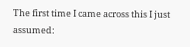The first time I came across this I just assumed: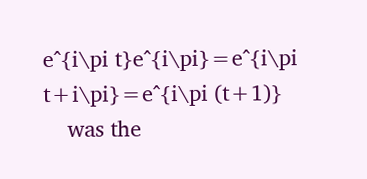e^{i\pi t}e^{i\pi}=e^{i\pi t+i\pi}=e^{i\pi (t+1)}
    was the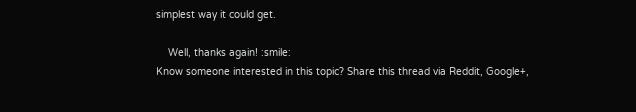simplest way it could get.

    Well, thanks again! :smile:
Know someone interested in this topic? Share this thread via Reddit, Google+,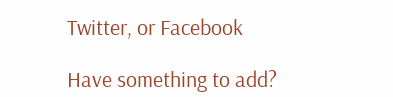Twitter, or Facebook

Have something to add?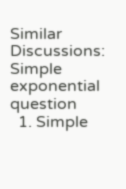Similar Discussions: Simple exponential question
  1. Simple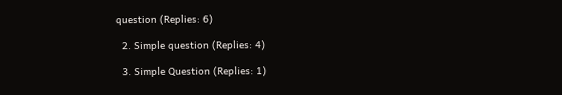question (Replies: 6)

  2. Simple question (Replies: 4)

  3. Simple Question (Replies: 1)